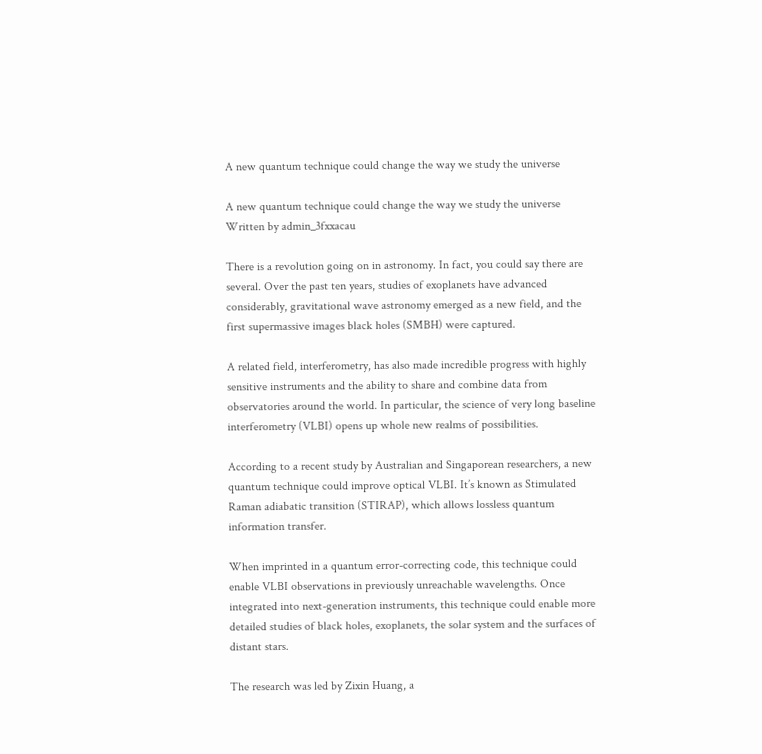A new quantum technique could change the way we study the universe

A new quantum technique could change the way we study the universe
Written by admin_3fxxacau

There is a revolution going on in astronomy. In fact, you could say there are several. Over the past ten years, studies of exoplanets have advanced considerably, gravitational wave astronomy emerged as a new field, and the first supermassive images black holes (SMBH) were captured.

A related field, interferometry, has also made incredible progress with highly sensitive instruments and the ability to share and combine data from observatories around the world. In particular, the science of very long baseline interferometry (VLBI) opens up whole new realms of possibilities.

According to a recent study by Australian and Singaporean researchers, a new quantum technique could improve optical VLBI. It’s known as Stimulated Raman adiabatic transition (STIRAP), which allows lossless quantum information transfer.

When imprinted in a quantum error-correcting code, this technique could enable VLBI observations in previously unreachable wavelengths. Once integrated into next-generation instruments, this technique could enable more detailed studies of black holes, exoplanets, the solar system and the surfaces of distant stars.

The research was led by Zixin Huang, a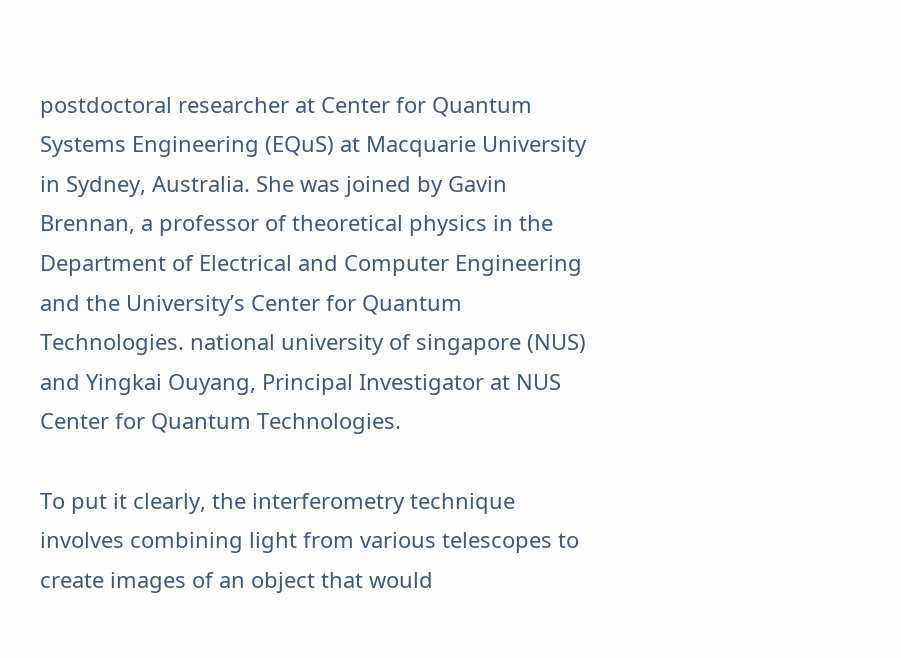postdoctoral researcher at Center for Quantum Systems Engineering (EQuS) at Macquarie University in Sydney, Australia. She was joined by Gavin Brennan, a professor of theoretical physics in the Department of Electrical and Computer Engineering and the University’s Center for Quantum Technologies. national university of singapore (NUS) and Yingkai Ouyang, Principal Investigator at NUS Center for Quantum Technologies.

To put it clearly, the interferometry technique involves combining light from various telescopes to create images of an object that would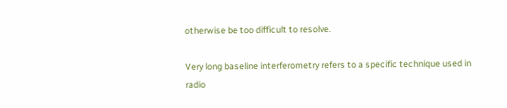otherwise be too difficult to resolve.

Very long baseline interferometry refers to a specific technique used in radio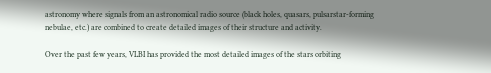astronomy where signals from an astronomical radio source (black holes, quasars, pulsarstar-forming nebulae, etc.) are combined to create detailed images of their structure and activity.

Over the past few years, VLBI has provided the most detailed images of the stars orbiting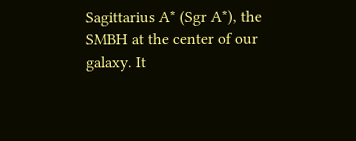Sagittarius A* (Sgr A*), the SMBH at the center of our galaxy. It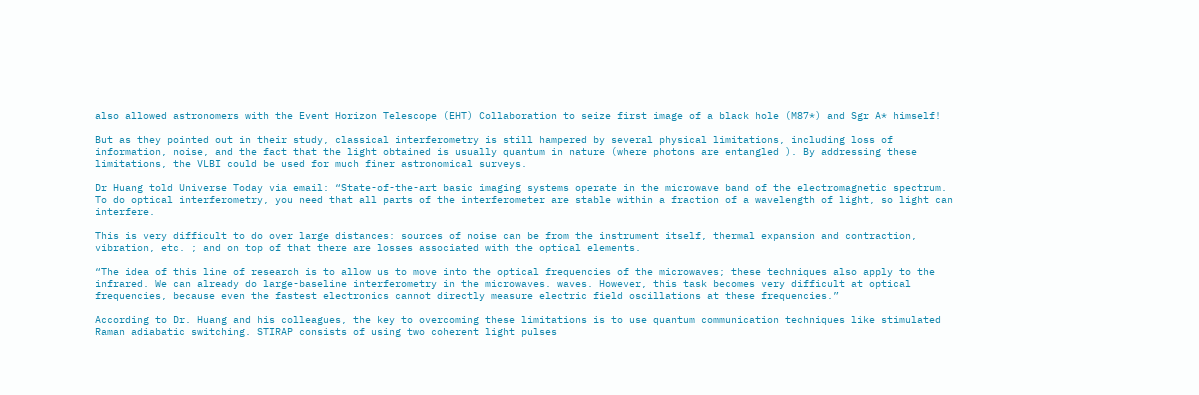also allowed astronomers with the Event Horizon Telescope (EHT) Collaboration to seize first image of a black hole (M87*) and Sgr A* himself!

But as they pointed out in their study, classical interferometry is still hampered by several physical limitations, including loss of information, noise, and the fact that the light obtained is usually quantum in nature (where photons are entangled ). By addressing these limitations, the VLBI could be used for much finer astronomical surveys.

Dr Huang told Universe Today via email: “State-of-the-art basic imaging systems operate in the microwave band of the electromagnetic spectrum. To do optical interferometry, you need that all parts of the interferometer are stable within a fraction of a wavelength of light, so light can interfere.

This is very difficult to do over large distances: sources of noise can be from the instrument itself, thermal expansion and contraction, vibration, etc. ; and on top of that there are losses associated with the optical elements.

“The idea of this line of research is to allow us to move into the optical frequencies of the microwaves; these techniques also apply to the infrared. We can already do large-baseline interferometry in the microwaves. waves. However, this task becomes very difficult at optical frequencies, because even the fastest electronics cannot directly measure electric field oscillations at these frequencies.”

According to Dr. Huang and his colleagues, the key to overcoming these limitations is to use quantum communication techniques like stimulated Raman adiabatic switching. STIRAP consists of using two coherent light pulses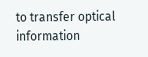to transfer optical information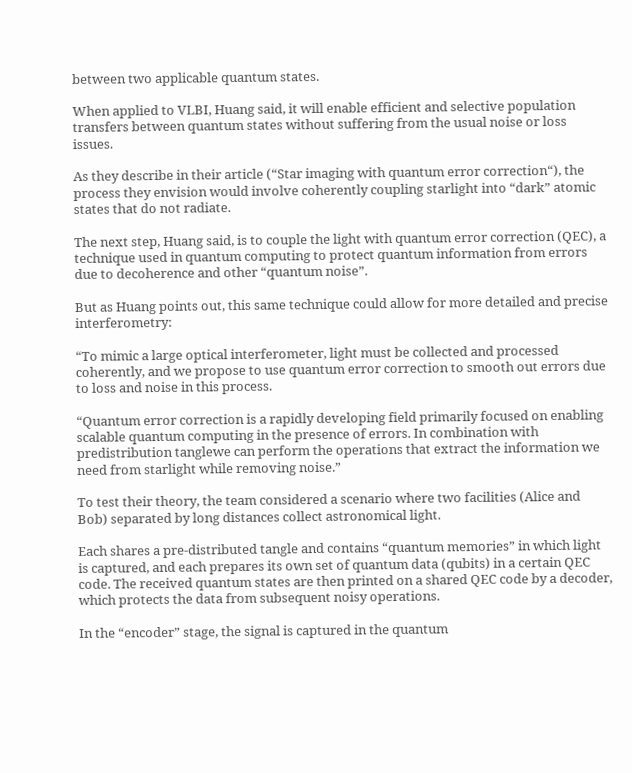between two applicable quantum states.

When applied to VLBI, Huang said, it will enable efficient and selective population transfers between quantum states without suffering from the usual noise or loss issues.

As they describe in their article (“Star imaging with quantum error correction“), the process they envision would involve coherently coupling starlight into “dark” atomic states that do not radiate.

The next step, Huang said, is to couple the light with quantum error correction (QEC), a technique used in quantum computing to protect quantum information from errors due to decoherence and other “quantum noise”.

But as Huang points out, this same technique could allow for more detailed and precise interferometry:

“To mimic a large optical interferometer, light must be collected and processed coherently, and we propose to use quantum error correction to smooth out errors due to loss and noise in this process.

“Quantum error correction is a rapidly developing field primarily focused on enabling scalable quantum computing in the presence of errors. In combination with predistribution tanglewe can perform the operations that extract the information we need from starlight while removing noise.”

To test their theory, the team considered a scenario where two facilities (Alice and Bob) separated by long distances collect astronomical light.

Each shares a pre-distributed tangle and contains “quantum memories” in which light is captured, and each prepares its own set of quantum data (qubits) in a certain QEC code. The received quantum states are then printed on a shared QEC code by a decoder, which protects the data from subsequent noisy operations.

In the “encoder” stage, the signal is captured in the quantum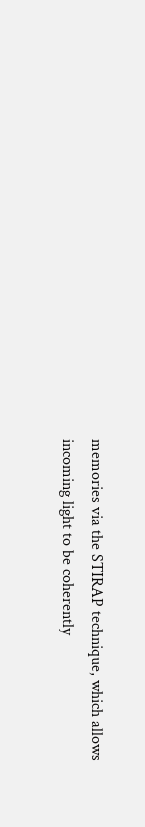memories via the STIRAP technique, which allows incoming light to be coherently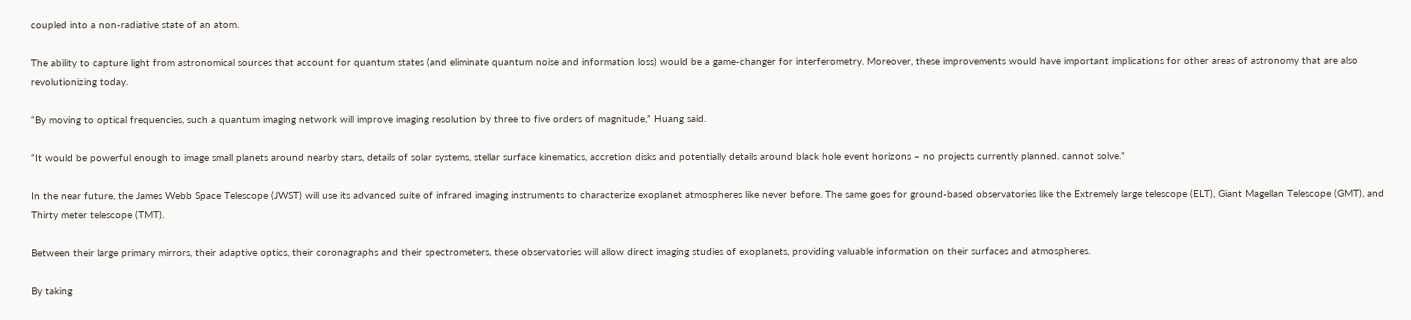coupled into a non-radiative state of an atom.

The ability to capture light from astronomical sources that account for quantum states (and eliminate quantum noise and information loss) would be a game-changer for interferometry. Moreover, these improvements would have important implications for other areas of astronomy that are also revolutionizing today.

“By moving to optical frequencies, such a quantum imaging network will improve imaging resolution by three to five orders of magnitude,” Huang said.

“It would be powerful enough to image small planets around nearby stars, details of solar systems, stellar surface kinematics, accretion disks and potentially details around black hole event horizons – no projects currently planned. cannot solve.”

In the near future, the James Webb Space Telescope (JWST) will use its advanced suite of infrared imaging instruments to characterize exoplanet atmospheres like never before. The same goes for ground-based observatories like the Extremely large telescope (ELT), Giant Magellan Telescope (GMT), and Thirty meter telescope (TMT).

Between their large primary mirrors, their adaptive optics, their coronagraphs and their spectrometers, these observatories will allow direct imaging studies of exoplanets, providing valuable information on their surfaces and atmospheres.

By taking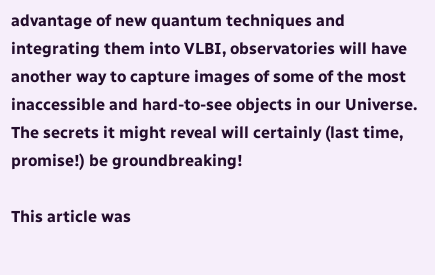advantage of new quantum techniques and integrating them into VLBI, observatories will have another way to capture images of some of the most inaccessible and hard-to-see objects in our Universe. The secrets it might reveal will certainly (last time, promise!) be groundbreaking!

This article was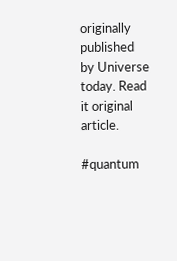originally published by Universe today. Read it original article.

#quantum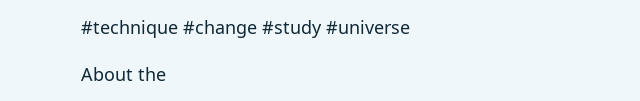#technique #change #study #universe

About the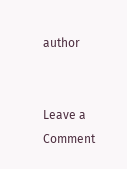author


Leave a Comment